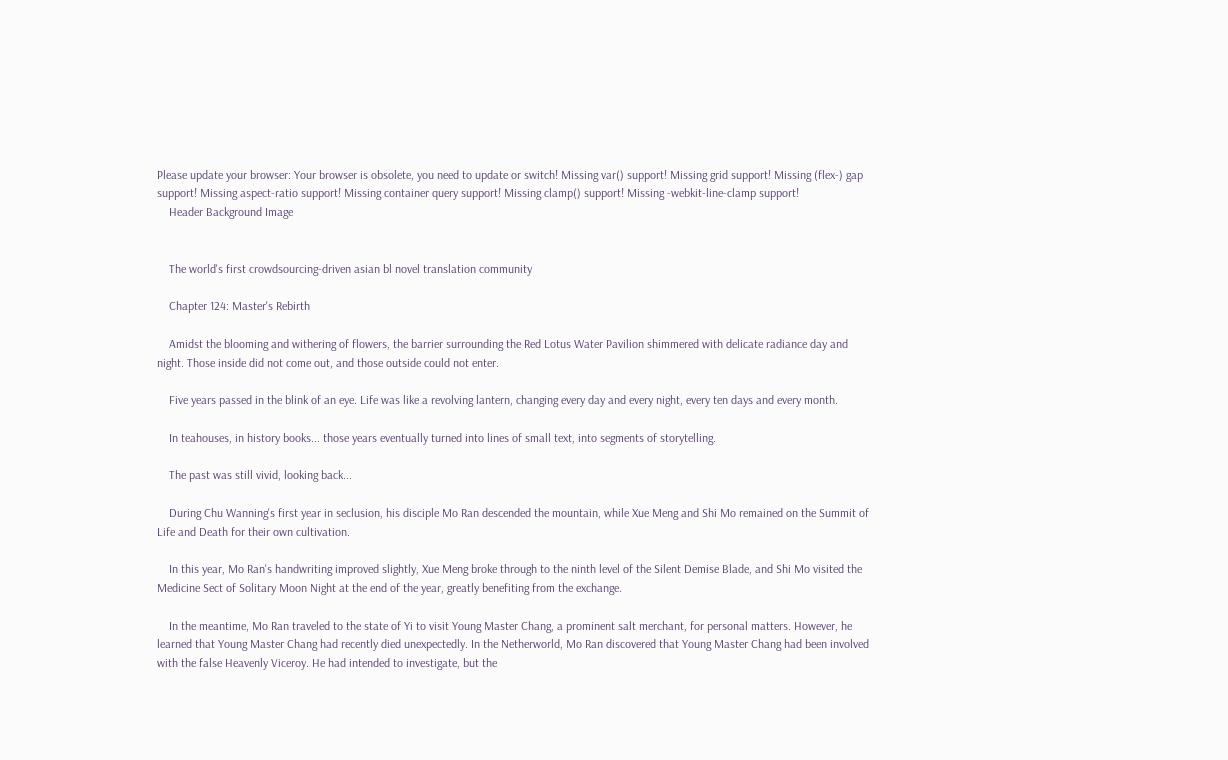Please update your browser: Your browser is obsolete, you need to update or switch! Missing var() support! Missing grid support! Missing (flex-) gap support! Missing aspect-ratio support! Missing container query support! Missing clamp() support! Missing -webkit-line-clamp support!
    Header Background Image


    The world's first crowdsourcing-driven asian bl novel translation community

    Chapter 124: Master's Rebirth

    Amidst the blooming and withering of flowers, the barrier surrounding the Red Lotus Water Pavilion shimmered with delicate radiance day and night. Those inside did not come out, and those outside could not enter.

    Five years passed in the blink of an eye. Life was like a revolving lantern, changing every day and every night, every ten days and every month.

    In teahouses, in history books... those years eventually turned into lines of small text, into segments of storytelling.

    The past was still vivid, looking back...

    During Chu Wanning's first year in seclusion, his disciple Mo Ran descended the mountain, while Xue Meng and Shi Mo remained on the Summit of Life and Death for their own cultivation.

    In this year, Mo Ran's handwriting improved slightly, Xue Meng broke through to the ninth level of the Silent Demise Blade, and Shi Mo visited the Medicine Sect of Solitary Moon Night at the end of the year, greatly benefiting from the exchange.

    In the meantime, Mo Ran traveled to the state of Yi to visit Young Master Chang, a prominent salt merchant, for personal matters. However, he learned that Young Master Chang had recently died unexpectedly. In the Netherworld, Mo Ran discovered that Young Master Chang had been involved with the false Heavenly Viceroy. He had intended to investigate, but the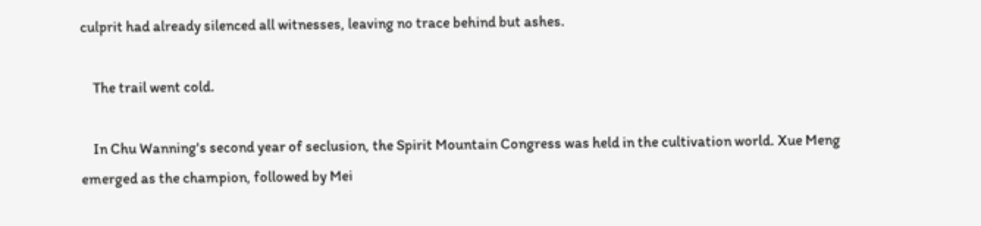culprit had already silenced all witnesses, leaving no trace behind but ashes.

    The trail went cold.

    In Chu Wanning's second year of seclusion, the Spirit Mountain Congress was held in the cultivation world. Xue Meng emerged as the champion, followed by Mei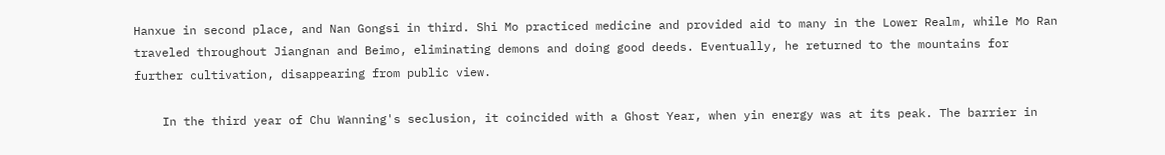Hanxue in second place, and Nan Gongsi in third. Shi Mo practiced medicine and provided aid to many in the Lower Realm, while Mo Ran traveled throughout Jiangnan and Beimo, eliminating demons and doing good deeds. Eventually, he returned to the mountains for further cultivation, disappearing from public view.

    In the third year of Chu Wanning's seclusion, it coincided with a Ghost Year, when yin energy was at its peak. The barrier in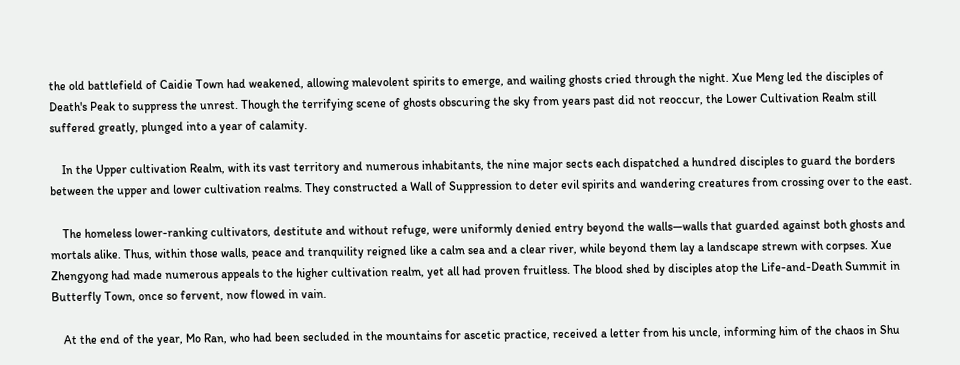the old battlefield of Caidie Town had weakened, allowing malevolent spirits to emerge, and wailing ghosts cried through the night. Xue Meng led the disciples of Death's Peak to suppress the unrest. Though the terrifying scene of ghosts obscuring the sky from years past did not reoccur, the Lower Cultivation Realm still suffered greatly, plunged into a year of calamity.

    In the Upper cultivation Realm, with its vast territory and numerous inhabitants, the nine major sects each dispatched a hundred disciples to guard the borders between the upper and lower cultivation realms. They constructed a Wall of Suppression to deter evil spirits and wandering creatures from crossing over to the east.

    The homeless lower-ranking cultivators, destitute and without refuge, were uniformly denied entry beyond the walls—walls that guarded against both ghosts and mortals alike. Thus, within those walls, peace and tranquility reigned like a calm sea and a clear river, while beyond them lay a landscape strewn with corpses. Xue Zhengyong had made numerous appeals to the higher cultivation realm, yet all had proven fruitless. The blood shed by disciples atop the Life-and-Death Summit in Butterfly Town, once so fervent, now flowed in vain.

    At the end of the year, Mo Ran, who had been secluded in the mountains for ascetic practice, received a letter from his uncle, informing him of the chaos in Shu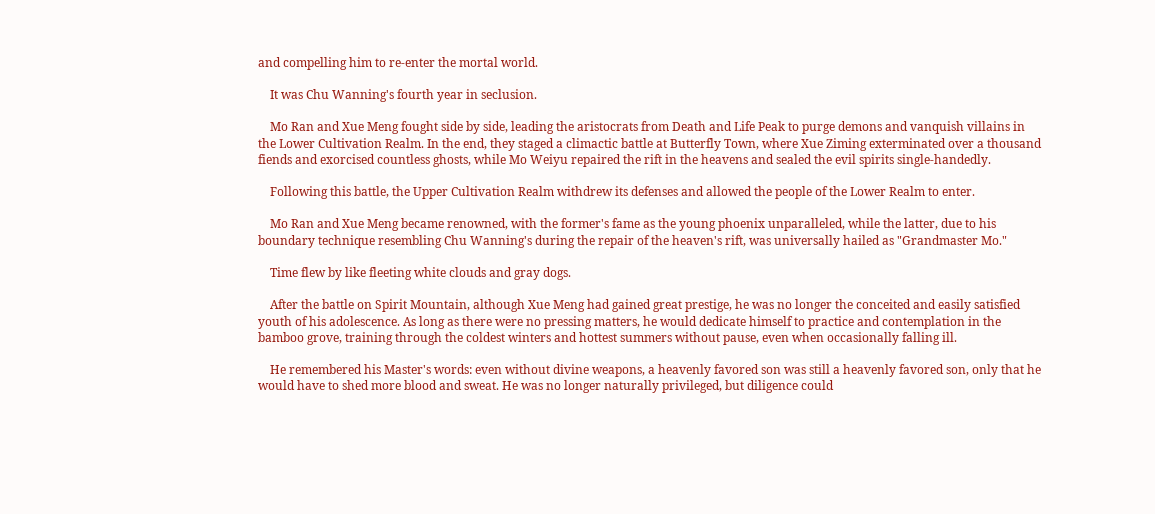and compelling him to re-enter the mortal world.

    It was Chu Wanning's fourth year in seclusion.

    Mo Ran and Xue Meng fought side by side, leading the aristocrats from Death and Life Peak to purge demons and vanquish villains in the Lower Cultivation Realm. In the end, they staged a climactic battle at Butterfly Town, where Xue Ziming exterminated over a thousand fiends and exorcised countless ghosts, while Mo Weiyu repaired the rift in the heavens and sealed the evil spirits single-handedly.

    Following this battle, the Upper Cultivation Realm withdrew its defenses and allowed the people of the Lower Realm to enter.

    Mo Ran and Xue Meng became renowned, with the former's fame as the young phoenix unparalleled, while the latter, due to his boundary technique resembling Chu Wanning's during the repair of the heaven's rift, was universally hailed as "Grandmaster Mo."

    Time flew by like fleeting white clouds and gray dogs.

    After the battle on Spirit Mountain, although Xue Meng had gained great prestige, he was no longer the conceited and easily satisfied youth of his adolescence. As long as there were no pressing matters, he would dedicate himself to practice and contemplation in the bamboo grove, training through the coldest winters and hottest summers without pause, even when occasionally falling ill.

    He remembered his Master's words: even without divine weapons, a heavenly favored son was still a heavenly favored son, only that he would have to shed more blood and sweat. He was no longer naturally privileged, but diligence could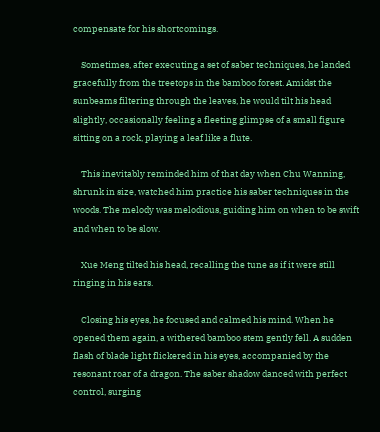compensate for his shortcomings.

    Sometimes, after executing a set of saber techniques, he landed gracefully from the treetops in the bamboo forest. Amidst the sunbeams filtering through the leaves, he would tilt his head slightly, occasionally feeling a fleeting glimpse of a small figure sitting on a rock, playing a leaf like a flute.

    This inevitably reminded him of that day when Chu Wanning, shrunk in size, watched him practice his saber techniques in the woods. The melody was melodious, guiding him on when to be swift and when to be slow.

    Xue Meng tilted his head, recalling the tune as if it were still ringing in his ears.

    Closing his eyes, he focused and calmed his mind. When he opened them again, a withered bamboo stem gently fell. A sudden flash of blade light flickered in his eyes, accompanied by the resonant roar of a dragon. The saber shadow danced with perfect control, surging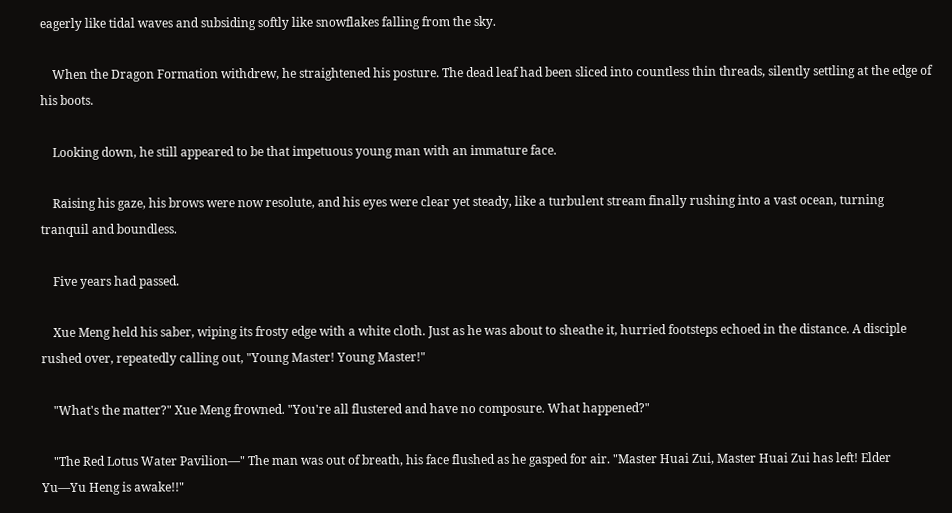eagerly like tidal waves and subsiding softly like snowflakes falling from the sky.

    When the Dragon Formation withdrew, he straightened his posture. The dead leaf had been sliced into countless thin threads, silently settling at the edge of his boots.

    Looking down, he still appeared to be that impetuous young man with an immature face.

    Raising his gaze, his brows were now resolute, and his eyes were clear yet steady, like a turbulent stream finally rushing into a vast ocean, turning tranquil and boundless.

    Five years had passed.

    Xue Meng held his saber, wiping its frosty edge with a white cloth. Just as he was about to sheathe it, hurried footsteps echoed in the distance. A disciple rushed over, repeatedly calling out, "Young Master! Young Master!"

    "What's the matter?" Xue Meng frowned. "You're all flustered and have no composure. What happened?"

    "The Red Lotus Water Pavilion—" The man was out of breath, his face flushed as he gasped for air. "Master Huai Zui, Master Huai Zui has left! Elder Yu—Yu Heng is awake!!"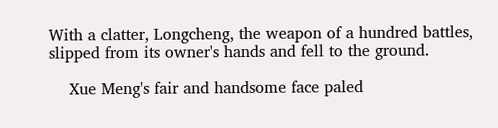With a clatter, Longcheng, the weapon of a hundred battles, slipped from its owner's hands and fell to the ground.

    Xue Meng's fair and handsome face paled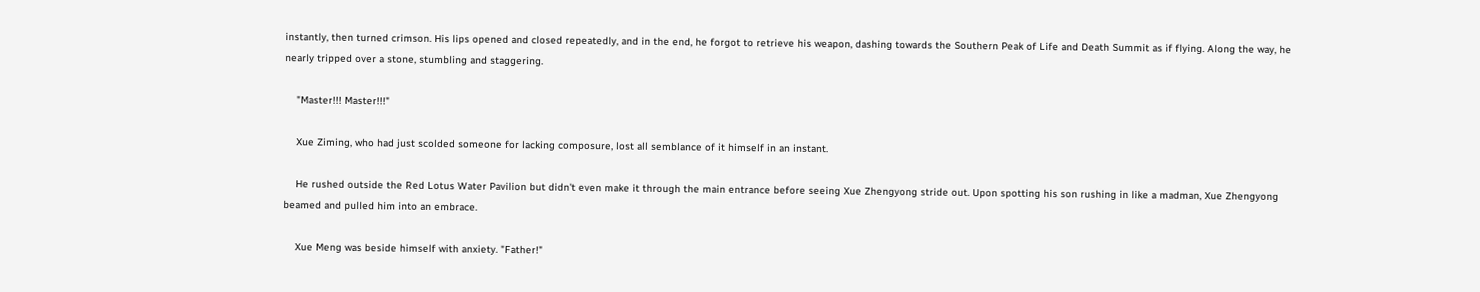instantly, then turned crimson. His lips opened and closed repeatedly, and in the end, he forgot to retrieve his weapon, dashing towards the Southern Peak of Life and Death Summit as if flying. Along the way, he nearly tripped over a stone, stumbling and staggering.

    "Master!!! Master!!!"

    Xue Ziming, who had just scolded someone for lacking composure, lost all semblance of it himself in an instant.

    He rushed outside the Red Lotus Water Pavilion but didn't even make it through the main entrance before seeing Xue Zhengyong stride out. Upon spotting his son rushing in like a madman, Xue Zhengyong beamed and pulled him into an embrace.

    Xue Meng was beside himself with anxiety. "Father!"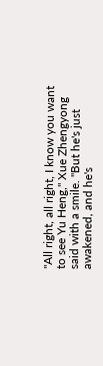"All right, all right, I know you want to see Yu Heng," Xue Zhengyong said with a smile. "But he's just awakened, and he's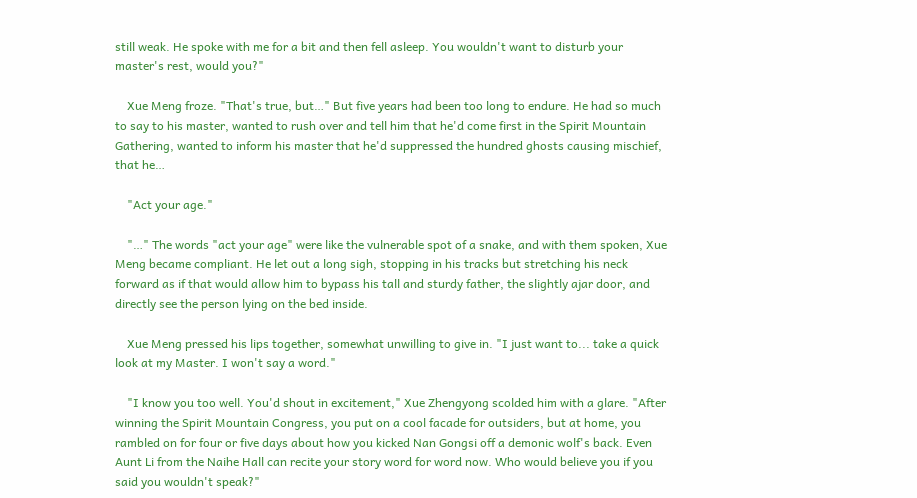still weak. He spoke with me for a bit and then fell asleep. You wouldn't want to disturb your master's rest, would you?"

    Xue Meng froze. "That's true, but…" But five years had been too long to endure. He had so much to say to his master, wanted to rush over and tell him that he'd come first in the Spirit Mountain Gathering, wanted to inform his master that he'd suppressed the hundred ghosts causing mischief, that he…

    "Act your age."

    "…" The words "act your age" were like the vulnerable spot of a snake, and with them spoken, Xue Meng became compliant. He let out a long sigh, stopping in his tracks but stretching his neck forward as if that would allow him to bypass his tall and sturdy father, the slightly ajar door, and directly see the person lying on the bed inside.

    Xue Meng pressed his lips together, somewhat unwilling to give in. "I just want to... take a quick look at my Master. I won't say a word."

    "I know you too well. You'd shout in excitement," Xue Zhengyong scolded him with a glare. "After winning the Spirit Mountain Congress, you put on a cool facade for outsiders, but at home, you rambled on for four or five days about how you kicked Nan Gongsi off a demonic wolf's back. Even Aunt Li from the Naihe Hall can recite your story word for word now. Who would believe you if you said you wouldn't speak?"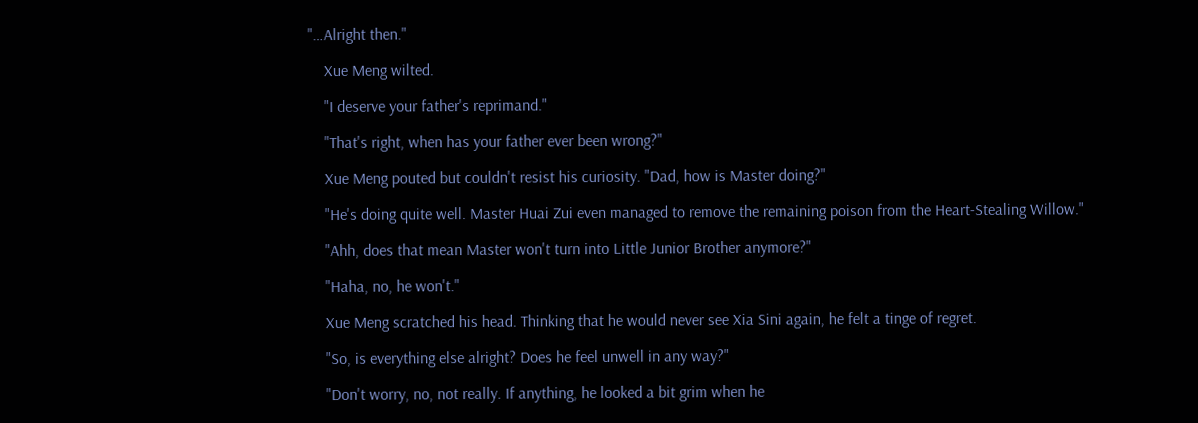"…Alright then."

    Xue Meng wilted.

    "I deserve your father's reprimand."

    "That's right, when has your father ever been wrong?"

    Xue Meng pouted but couldn't resist his curiosity. "Dad, how is Master doing?"

    "He's doing quite well. Master Huai Zui even managed to remove the remaining poison from the Heart-Stealing Willow."

    "Ahh, does that mean Master won't turn into Little Junior Brother anymore?"

    "Haha, no, he won't."

    Xue Meng scratched his head. Thinking that he would never see Xia Sini again, he felt a tinge of regret.

    "So, is everything else alright? Does he feel unwell in any way?"

    "Don't worry, no, not really. If anything, he looked a bit grim when he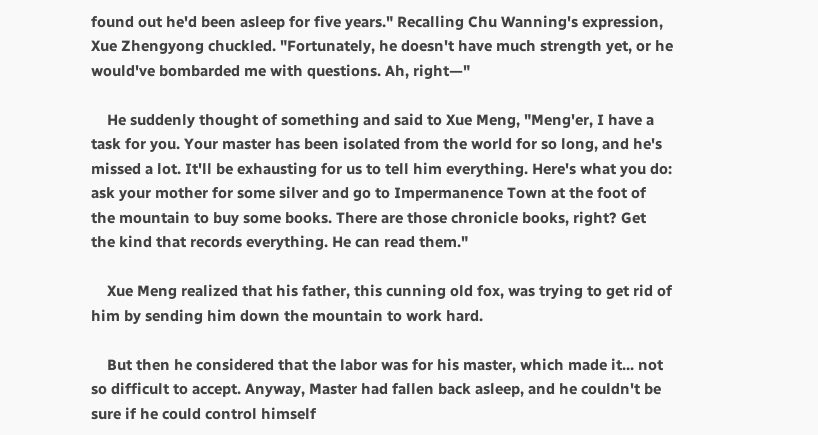found out he'd been asleep for five years." Recalling Chu Wanning's expression, Xue Zhengyong chuckled. "Fortunately, he doesn't have much strength yet, or he would've bombarded me with questions. Ah, right—"

    He suddenly thought of something and said to Xue Meng, "Meng'er, I have a task for you. Your master has been isolated from the world for so long, and he's missed a lot. It'll be exhausting for us to tell him everything. Here's what you do: ask your mother for some silver and go to Impermanence Town at the foot of the mountain to buy some books. There are those chronicle books, right? Get the kind that records everything. He can read them."

    Xue Meng realized that his father, this cunning old fox, was trying to get rid of him by sending him down the mountain to work hard.

    But then he considered that the labor was for his master, which made it... not so difficult to accept. Anyway, Master had fallen back asleep, and he couldn't be sure if he could control himself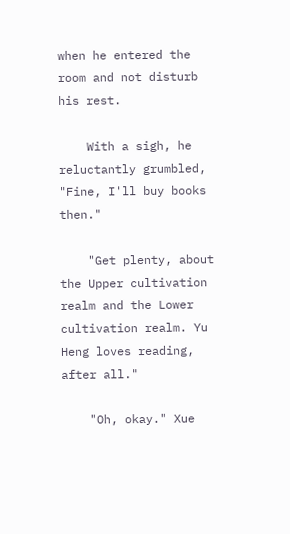when he entered the room and not disturb his rest.

    With a sigh, he reluctantly grumbled, "Fine, I'll buy books then."

    "Get plenty, about the Upper cultivation realm and the Lower cultivation realm. Yu Heng loves reading, after all."

    "Oh, okay." Xue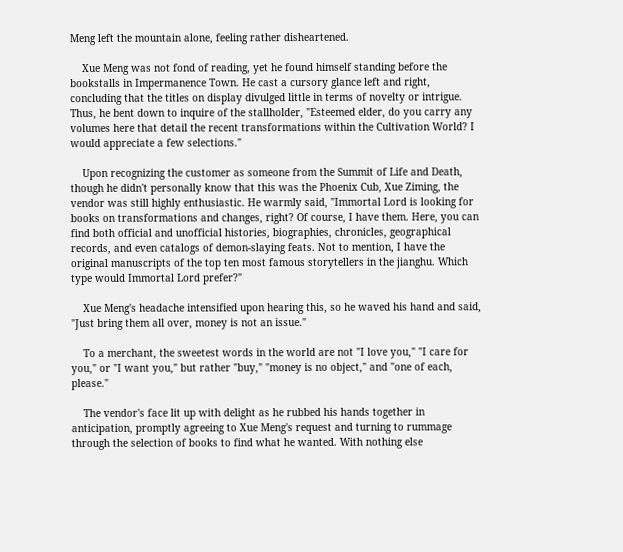Meng left the mountain alone, feeling rather disheartened.

    Xue Meng was not fond of reading, yet he found himself standing before the bookstalls in Impermanence Town. He cast a cursory glance left and right, concluding that the titles on display divulged little in terms of novelty or intrigue. Thus, he bent down to inquire of the stallholder, "Esteemed elder, do you carry any volumes here that detail the recent transformations within the Cultivation World? I would appreciate a few selections."

    Upon recognizing the customer as someone from the Summit of Life and Death, though he didn't personally know that this was the Phoenix Cub, Xue Ziming, the vendor was still highly enthusiastic. He warmly said, "Immortal Lord is looking for books on transformations and changes, right? Of course, I have them. Here, you can find both official and unofficial histories, biographies, chronicles, geographical records, and even catalogs of demon-slaying feats. Not to mention, I have the original manuscripts of the top ten most famous storytellers in the jianghu. Which type would Immortal Lord prefer?"

    Xue Meng's headache intensified upon hearing this, so he waved his hand and said, "Just bring them all over, money is not an issue."

    To a merchant, the sweetest words in the world are not "I love you," "I care for you," or "I want you," but rather "buy," "money is no object," and "one of each, please."

    The vendor's face lit up with delight as he rubbed his hands together in anticipation, promptly agreeing to Xue Meng's request and turning to rummage through the selection of books to find what he wanted. With nothing else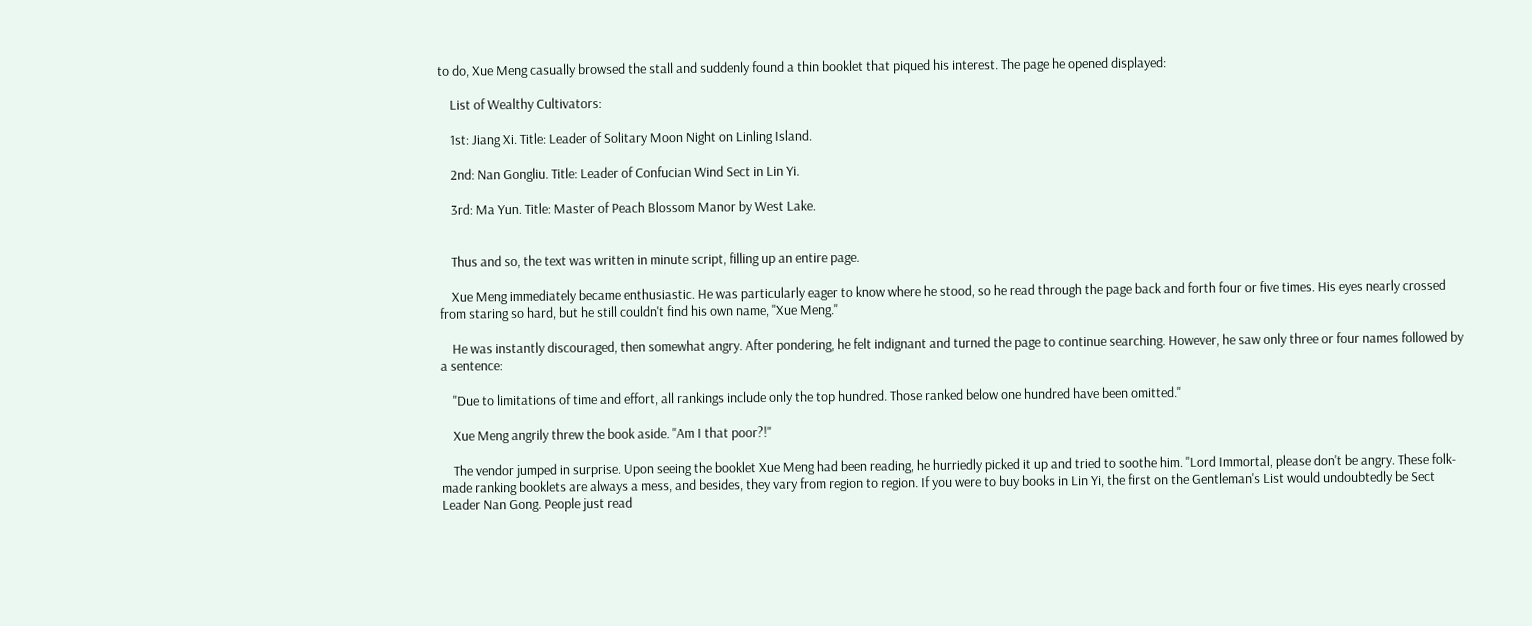to do, Xue Meng casually browsed the stall and suddenly found a thin booklet that piqued his interest. The page he opened displayed:

    List of Wealthy Cultivators:

    1st: Jiang Xi. Title: Leader of Solitary Moon Night on Linling Island.

    2nd: Nan Gongliu. Title: Leader of Confucian Wind Sect in Lin Yi.

    3rd: Ma Yun. Title: Master of Peach Blossom Manor by West Lake.


    Thus and so, the text was written in minute script, filling up an entire page.

    Xue Meng immediately became enthusiastic. He was particularly eager to know where he stood, so he read through the page back and forth four or five times. His eyes nearly crossed from staring so hard, but he still couldn't find his own name, "Xue Meng."

    He was instantly discouraged, then somewhat angry. After pondering, he felt indignant and turned the page to continue searching. However, he saw only three or four names followed by a sentence:

    "Due to limitations of time and effort, all rankings include only the top hundred. Those ranked below one hundred have been omitted."

    Xue Meng angrily threw the book aside. "Am I that poor?!"

    The vendor jumped in surprise. Upon seeing the booklet Xue Meng had been reading, he hurriedly picked it up and tried to soothe him. "Lord Immortal, please don't be angry. These folk-made ranking booklets are always a mess, and besides, they vary from region to region. If you were to buy books in Lin Yi, the first on the Gentleman's List would undoubtedly be Sect Leader Nan Gong. People just read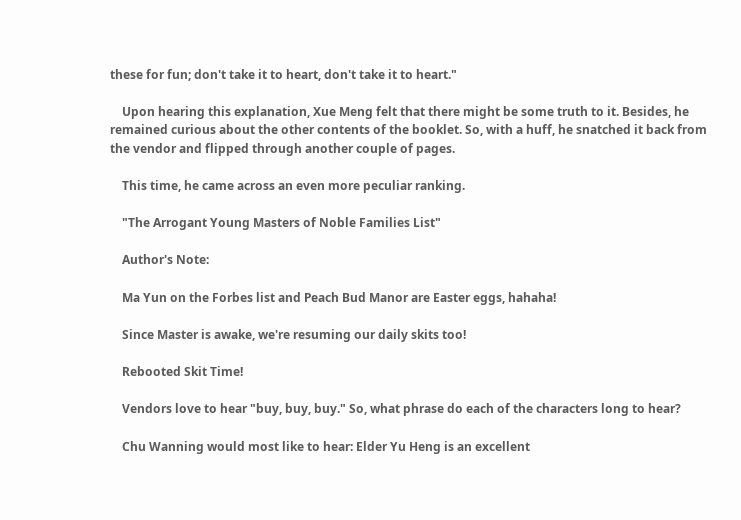these for fun; don't take it to heart, don't take it to heart."

    Upon hearing this explanation, Xue Meng felt that there might be some truth to it. Besides, he remained curious about the other contents of the booklet. So, with a huff, he snatched it back from the vendor and flipped through another couple of pages.

    This time, he came across an even more peculiar ranking.

    "The Arrogant Young Masters of Noble Families List"

    Author's Note:

    Ma Yun on the Forbes list and Peach Bud Manor are Easter eggs, hahaha!

    Since Master is awake, we're resuming our daily skits too!

    Rebooted Skit Time!

    Vendors love to hear "buy, buy, buy." So, what phrase do each of the characters long to hear?

    Chu Wanning would most like to hear: Elder Yu Heng is an excellent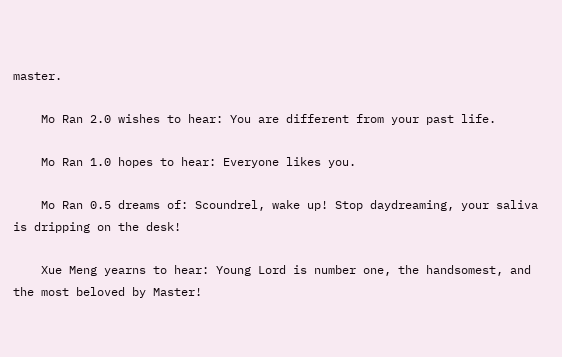master.

    Mo Ran 2.0 wishes to hear: You are different from your past life.

    Mo Ran 1.0 hopes to hear: Everyone likes you.

    Mo Ran 0.5 dreams of: Scoundrel, wake up! Stop daydreaming, your saliva is dripping on the desk!

    Xue Meng yearns to hear: Young Lord is number one, the handsomest, and the most beloved by Master!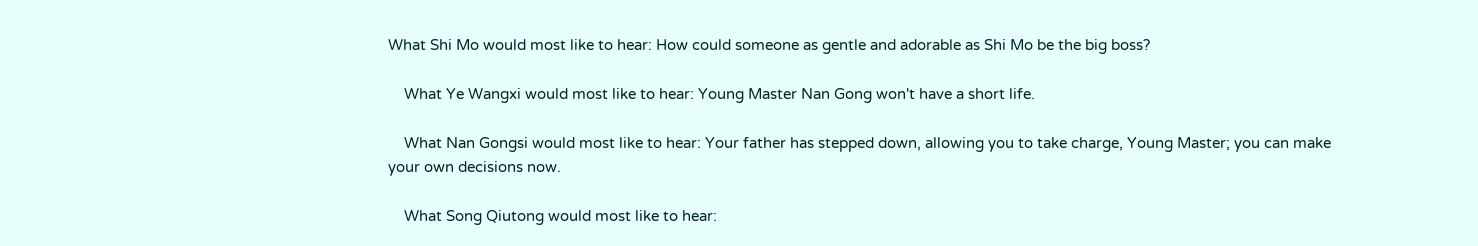What Shi Mo would most like to hear: How could someone as gentle and adorable as Shi Mo be the big boss?

    What Ye Wangxi would most like to hear: Young Master Nan Gong won't have a short life.

    What Nan Gongsi would most like to hear: Your father has stepped down, allowing you to take charge, Young Master; you can make your own decisions now.

    What Song Qiutong would most like to hear: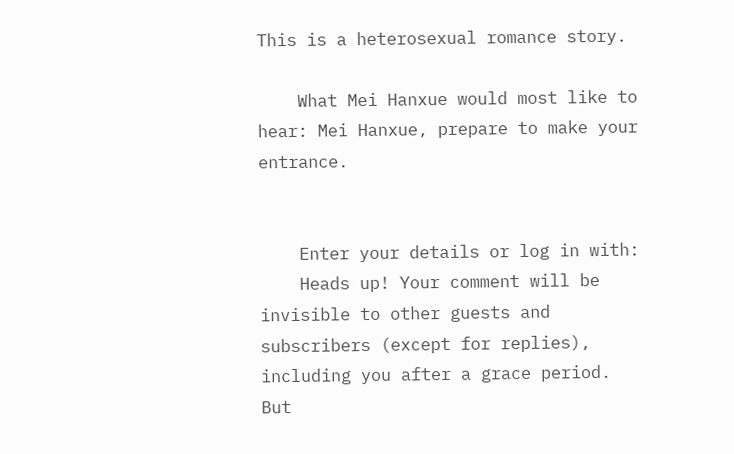This is a heterosexual romance story.

    What Mei Hanxue would most like to hear: Mei Hanxue, prepare to make your entrance.


    Enter your details or log in with:
    Heads up! Your comment will be invisible to other guests and subscribers (except for replies), including you after a grace period. But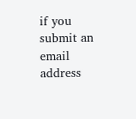if you submit an email address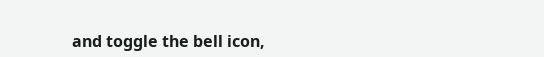and toggle the bell icon,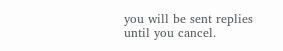you will be sent replies until you cancel.